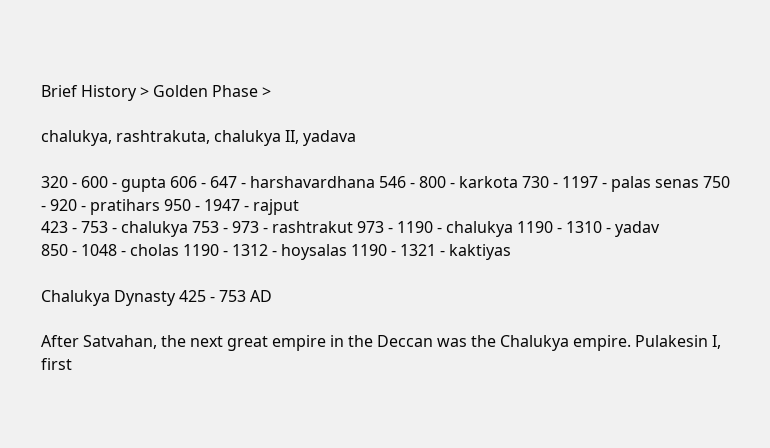Brief History > Golden Phase >

chalukya, rashtrakuta, chalukya II, yadava

320 - 600 - gupta 606 - 647 - harshavardhana 546 - 800 - karkota 730 - 1197 - palas senas 750 - 920 - pratihars 950 - 1947 - rajput
423 - 753 - chalukya 753 - 973 - rashtrakut 973 - 1190 - chalukya 1190 - 1310 - yadav
850 - 1048 - cholas 1190 - 1312 - hoysalas 1190 - 1321 - kaktiyas

Chalukya Dynasty 425 - 753 AD

After Satvahan, the next great empire in the Deccan was the Chalukya empire. Pulakesin I, first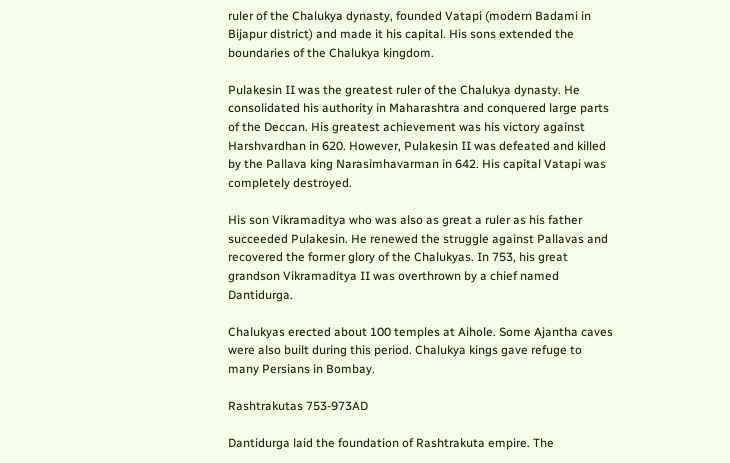ruler of the Chalukya dynasty, founded Vatapi (modern Badami in Bijapur district) and made it his capital. His sons extended the boundaries of the Chalukya kingdom.

Pulakesin II was the greatest ruler of the Chalukya dynasty. He consolidated his authority in Maharashtra and conquered large parts of the Deccan. His greatest achievement was his victory against Harshvardhan in 620. However, Pulakesin II was defeated and killed by the Pallava king Narasimhavarman in 642. His capital Vatapi was completely destroyed.

His son Vikramaditya who was also as great a ruler as his father succeeded Pulakesin. He renewed the struggle against Pallavas and recovered the former glory of the Chalukyas. In 753, his great grandson Vikramaditya II was overthrown by a chief named Dantidurga.

Chalukyas erected about 100 temples at Aihole. Some Ajantha caves were also built during this period. Chalukya kings gave refuge to many Persians in Bombay.

Rashtrakutas 753-973AD

Dantidurga laid the foundation of Rashtrakuta empire. The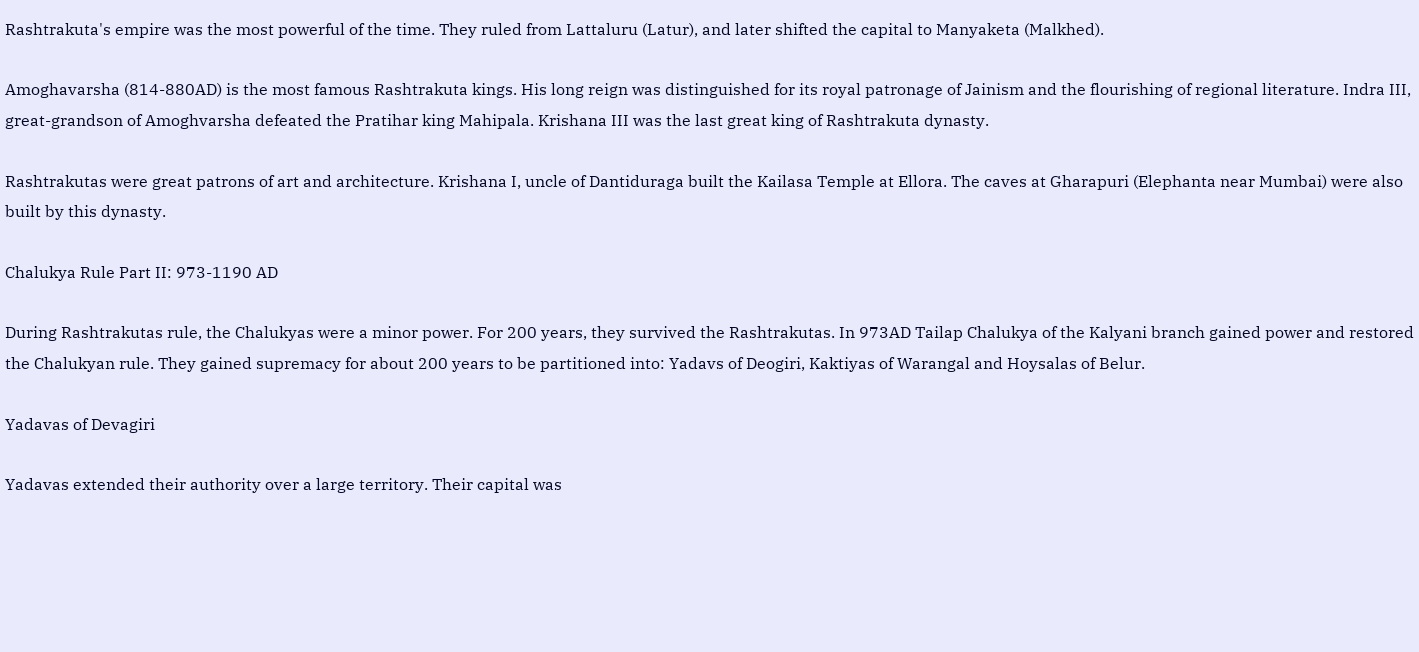Rashtrakuta's empire was the most powerful of the time. They ruled from Lattaluru (Latur), and later shifted the capital to Manyaketa (Malkhed).

Amoghavarsha (814-880AD) is the most famous Rashtrakuta kings. His long reign was distinguished for its royal patronage of Jainism and the flourishing of regional literature. Indra III, great-grandson of Amoghvarsha defeated the Pratihar king Mahipala. Krishana III was the last great king of Rashtrakuta dynasty.

Rashtrakutas were great patrons of art and architecture. Krishana I, uncle of Dantiduraga built the Kailasa Temple at Ellora. The caves at Gharapuri (Elephanta near Mumbai) were also built by this dynasty.

Chalukya Rule Part II: 973-1190 AD

During Rashtrakutas rule, the Chalukyas were a minor power. For 200 years, they survived the Rashtrakutas. In 973AD Tailap Chalukya of the Kalyani branch gained power and restored the Chalukyan rule. They gained supremacy for about 200 years to be partitioned into: Yadavs of Deogiri, Kaktiyas of Warangal and Hoysalas of Belur.

Yadavas of Devagiri

Yadavas extended their authority over a large territory. Their capital was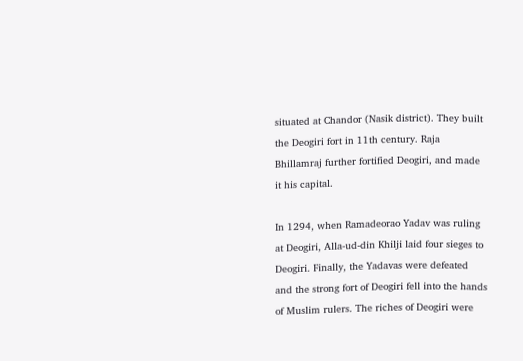situated at Chandor (Nasik district). They built the Deogiri fort in 11th century. Raja Bhillamraj further fortified Deogiri, and made it his capital.

In 1294, when Ramadeorao Yadav was ruling at Deogiri, Alla-ud-din Khilji laid four sieges to Deogiri. Finally, the Yadavas were defeated and the strong fort of Deogiri fell into the hands of Muslim rulers. The riches of Deogiri were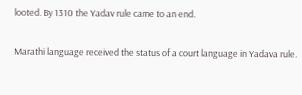looted. By 1310 the Yadav rule came to an end.

Marathi language received the status of a court language in Yadava rule.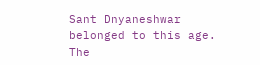Sant Dnyaneshwar belonged to this age. The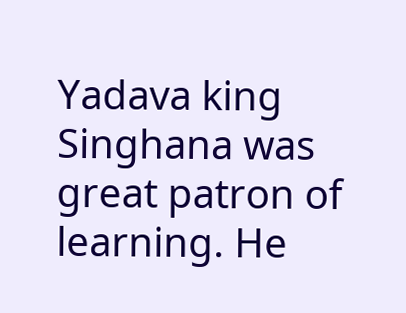Yadava king Singhana was great patron of learning. He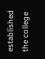established the college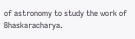of astronomy to study the work of Bhaskaracharya.